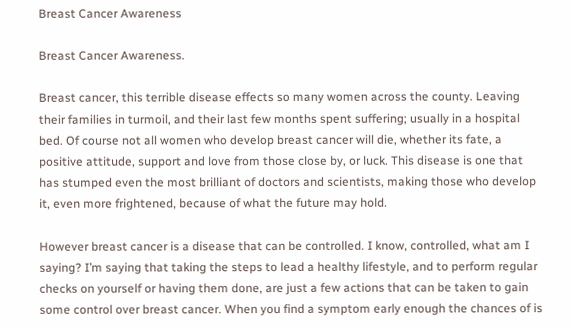Breast Cancer Awareness

Breast Cancer Awareness.

Breast cancer, this terrible disease effects so many women across the county. Leaving their families in turmoil, and their last few months spent suffering; usually in a hospital bed. Of course not all women who develop breast cancer will die, whether its fate, a positive attitude, support and love from those close by, or luck. This disease is one that has stumped even the most brilliant of doctors and scientists, making those who develop it, even more frightened, because of what the future may hold.

However breast cancer is a disease that can be controlled. I know, controlled, what am I saying? I’m saying that taking the steps to lead a healthy lifestyle, and to perform regular checks on yourself or having them done, are just a few actions that can be taken to gain some control over breast cancer. When you find a symptom early enough the chances of is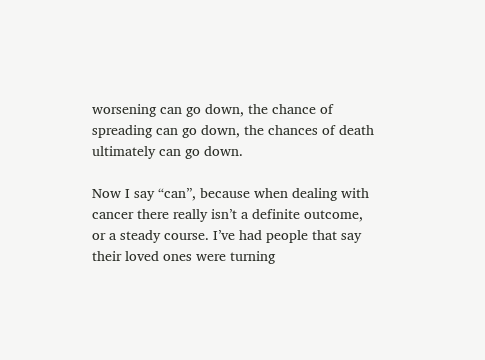worsening can go down, the chance of spreading can go down, the chances of death ultimately can go down.

Now I say “can”, because when dealing with cancer there really isn’t a definite outcome, or a steady course. I’ve had people that say their loved ones were turning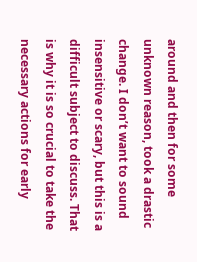around and then for some unknown reason, took a drastic change. I don’t want to sound insensitive or scary, but this is a difficult subject to discuss. That is why it is so crucial to take the necessary actions for early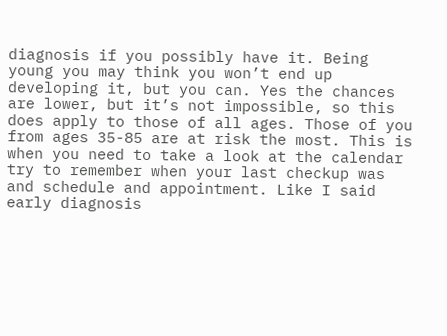diagnosis if you possibly have it. Being young you may think you won’t end up developing it, but you can. Yes the chances are lower, but it’s not impossible, so this does apply to those of all ages. Those of you from ages 35-85 are at risk the most. This is when you need to take a look at the calendar try to remember when your last checkup was and schedule and appointment. Like I said early diagnosis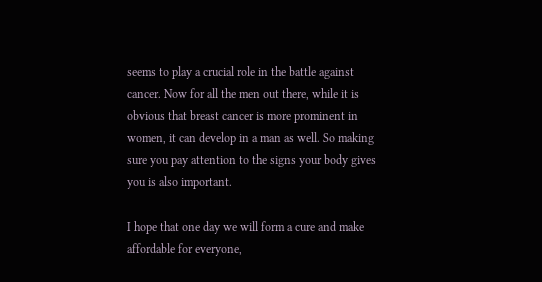seems to play a crucial role in the battle against cancer. Now for all the men out there, while it is obvious that breast cancer is more prominent in women, it can develop in a man as well. So making sure you pay attention to the signs your body gives you is also important.

I hope that one day we will form a cure and make affordable for everyone,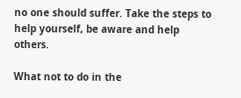no one should suffer. Take the steps to help yourself, be aware and help others.

What not to do in the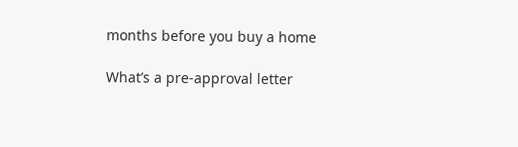months before you buy a home

What’s a pre-approval letter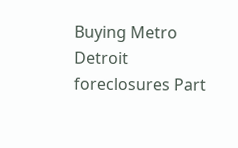Buying Metro Detroit foreclosures Part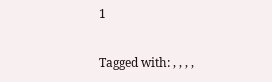1

Tagged with: , , , ,